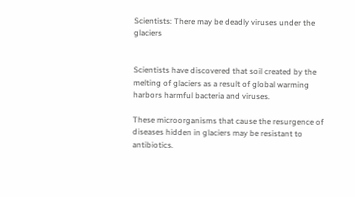Scientists: There may be deadly viruses under the glaciers


Scientists have discovered that soil created by the melting of glaciers as a result of global warming harbors harmful bacteria and viruses.

These microorganisms that cause the resurgence of diseases hidden in glaciers may be resistant to antibiotics.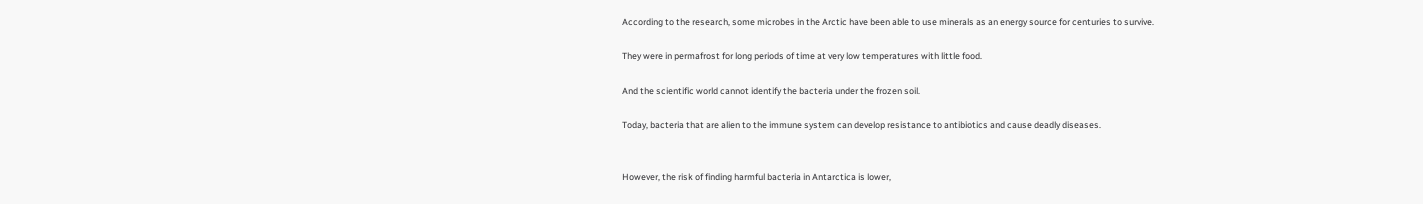According to the research, some microbes in the Arctic have been able to use minerals as an energy source for centuries to survive.

They were in permafrost for long periods of time at very low temperatures with little food.

And the scientific world cannot identify the bacteria under the frozen soil.

Today, bacteria that are alien to the immune system can develop resistance to antibiotics and cause deadly diseases.


However, the risk of finding harmful bacteria in Antarctica is lower,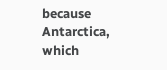because Antarctica, which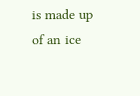is made up of an ice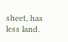sheet, has less land.